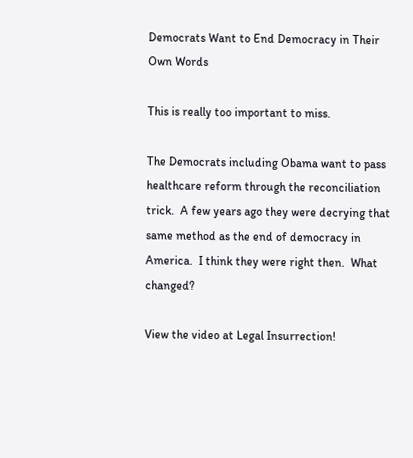Democrats Want to End Democracy in Their Own Words

This is really too important to miss.

The Democrats including Obama want to pass healthcare reform through the reconciliation trick.  A few years ago they were decrying that same method as the end of democracy in America.  I think they were right then.  What changed?

View the video at Legal Insurrection!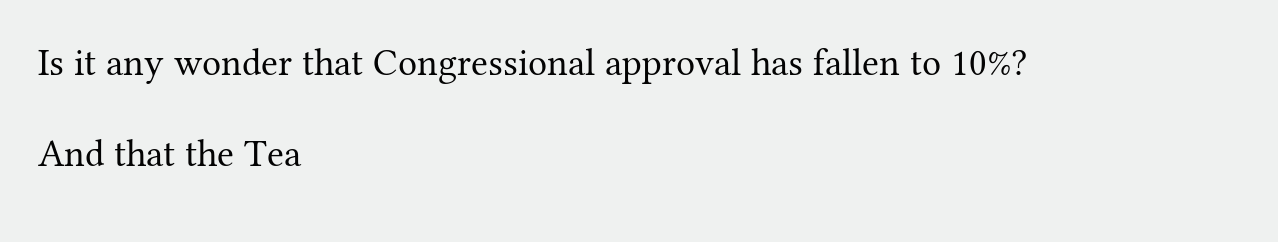Is it any wonder that Congressional approval has fallen to 10%?

And that the Tea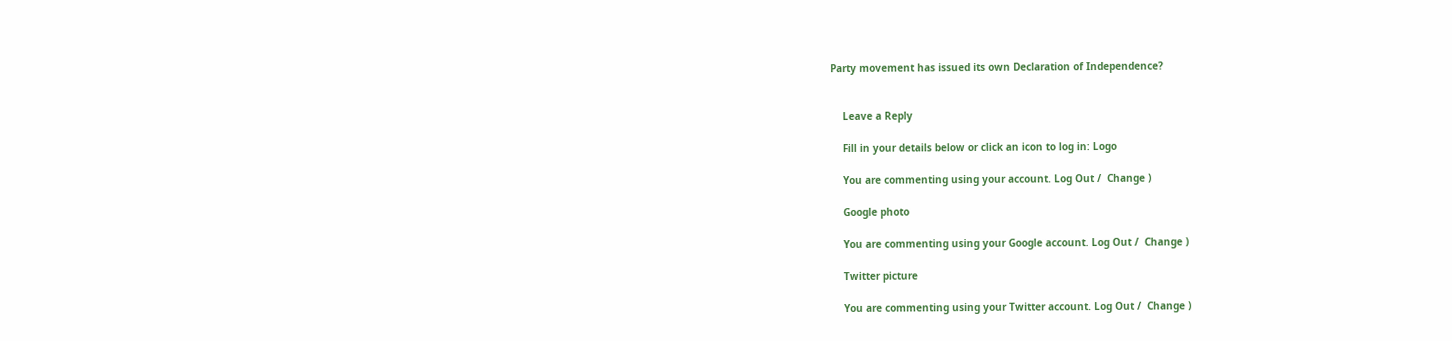Party movement has issued its own Declaration of Independence?


    Leave a Reply

    Fill in your details below or click an icon to log in: Logo

    You are commenting using your account. Log Out /  Change )

    Google photo

    You are commenting using your Google account. Log Out /  Change )

    Twitter picture

    You are commenting using your Twitter account. Log Out /  Change )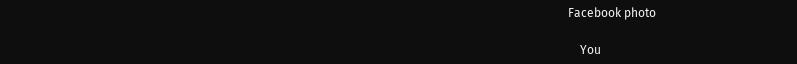Facebook photo

    You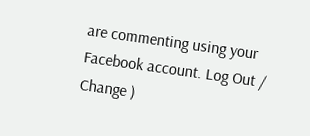are commenting using your Facebook account. Log Out /  Change )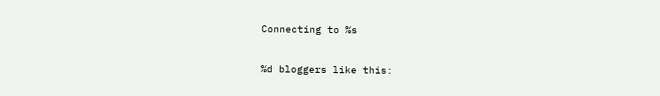Connecting to %s

%d bloggers like this: